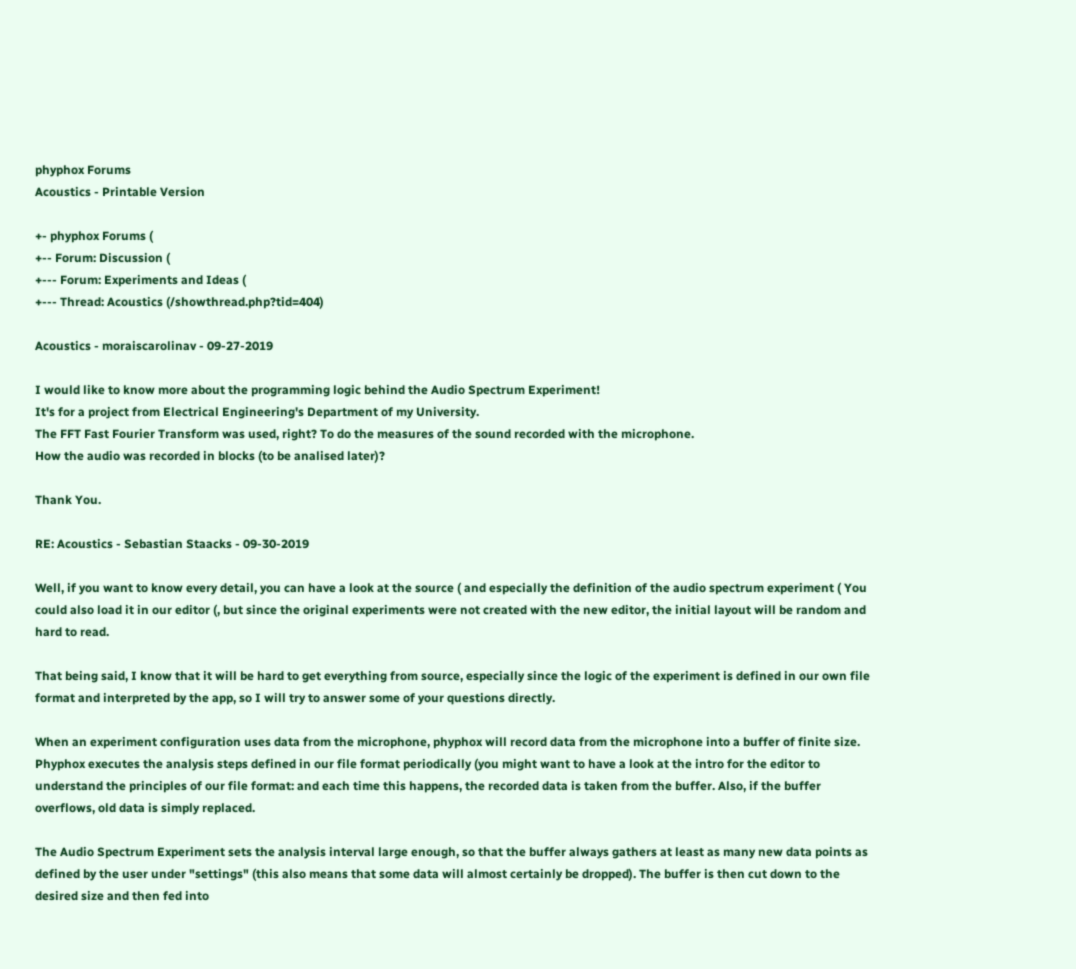phyphox Forums
Acoustics - Printable Version

+- phyphox Forums (
+-- Forum: Discussion (
+--- Forum: Experiments and Ideas (
+--- Thread: Acoustics (/showthread.php?tid=404)

Acoustics - moraiscarolinav - 09-27-2019

I would like to know more about the programming logic behind the Audio Spectrum Experiment!
It's for a project from Electrical Engineering's Department of my University.
The FFT Fast Fourier Transform was used, right? To do the measures of the sound recorded with the microphone.
How the audio was recorded in blocks (to be analised later)?

Thank You.

RE: Acoustics - Sebastian Staacks - 09-30-2019

Well, if you want to know every detail, you can have a look at the source ( and especially the definition of the audio spectrum experiment ( You could also load it in our editor (, but since the original experiments were not created with the new editor, the initial layout will be random and hard to read.

That being said, I know that it will be hard to get everything from source, especially since the logic of the experiment is defined in our own file format and interpreted by the app, so I will try to answer some of your questions directly.

When an experiment configuration uses data from the microphone, phyphox will record data from the microphone into a buffer of finite size. Phyphox executes the analysis steps defined in our file format periodically (you might want to have a look at the intro for the editor to understand the principles of our file format: and each time this happens, the recorded data is taken from the buffer. Also, if the buffer overflows, old data is simply replaced.

The Audio Spectrum Experiment sets the analysis interval large enough, so that the buffer always gathers at least as many new data points as defined by the user under "settings" (this also means that some data will almost certainly be dropped). The buffer is then cut down to the desired size and then fed into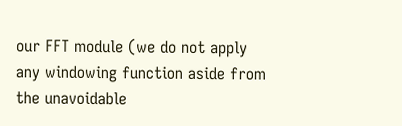our FFT module (we do not apply any windowing function aside from the unavoidable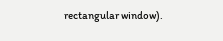rectangular window).